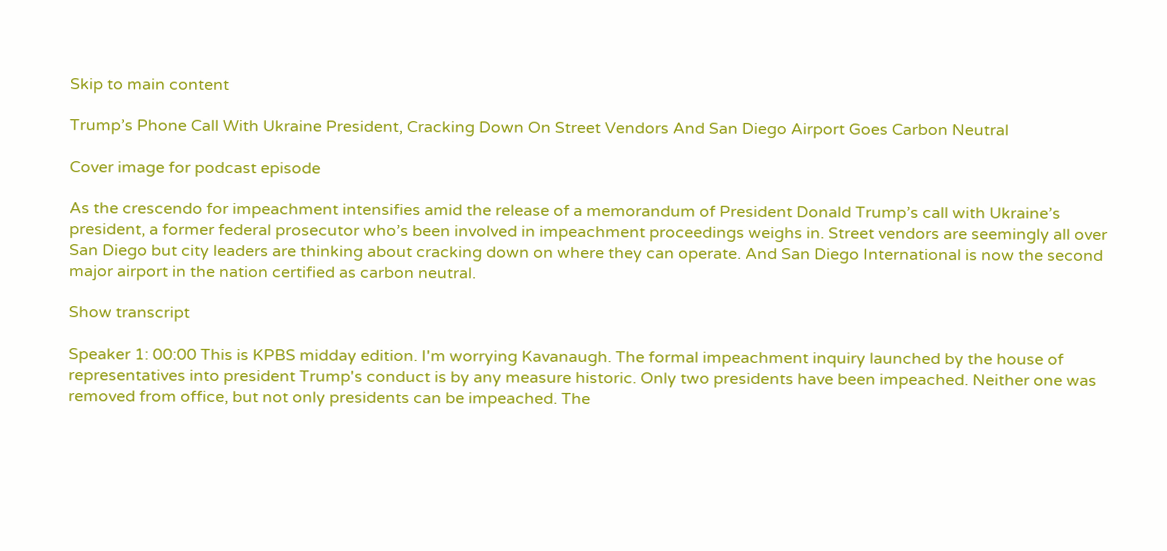Skip to main content

Trump’s Phone Call With Ukraine President, Cracking Down On Street Vendors And San Diego Airport Goes Carbon Neutral

Cover image for podcast episode

As the crescendo for impeachment intensifies amid the release of a memorandum of President Donald Trump’s call with Ukraine’s president, a former federal prosecutor who’s been involved in impeachment proceedings weighs in. Street vendors are seemingly all over San Diego but city leaders are thinking about cracking down on where they can operate. And San Diego International is now the second major airport in the nation certified as carbon neutral.

Show transcript

Speaker 1: 00:00 This is KPBS midday edition. I'm worrying Kavanaugh. The formal impeachment inquiry launched by the house of representatives into president Trump's conduct is by any measure historic. Only two presidents have been impeached. Neither one was removed from office, but not only presidents can be impeached. The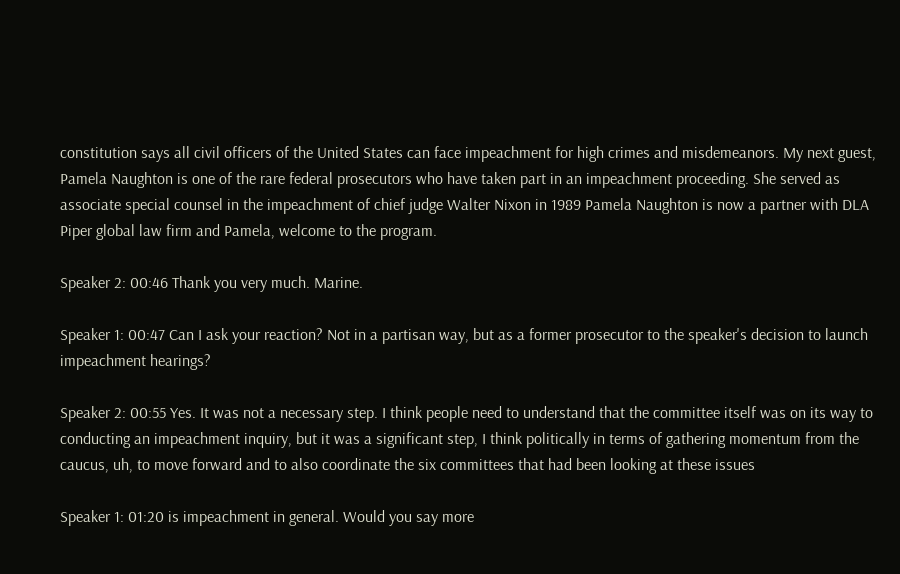constitution says all civil officers of the United States can face impeachment for high crimes and misdemeanors. My next guest, Pamela Naughton is one of the rare federal prosecutors who have taken part in an impeachment proceeding. She served as associate special counsel in the impeachment of chief judge Walter Nixon in 1989 Pamela Naughton is now a partner with DLA Piper global law firm and Pamela, welcome to the program.

Speaker 2: 00:46 Thank you very much. Marine.

Speaker 1: 00:47 Can I ask your reaction? Not in a partisan way, but as a former prosecutor to the speaker's decision to launch impeachment hearings?

Speaker 2: 00:55 Yes. It was not a necessary step. I think people need to understand that the committee itself was on its way to conducting an impeachment inquiry, but it was a significant step, I think politically in terms of gathering momentum from the caucus, uh, to move forward and to also coordinate the six committees that had been looking at these issues

Speaker 1: 01:20 is impeachment in general. Would you say more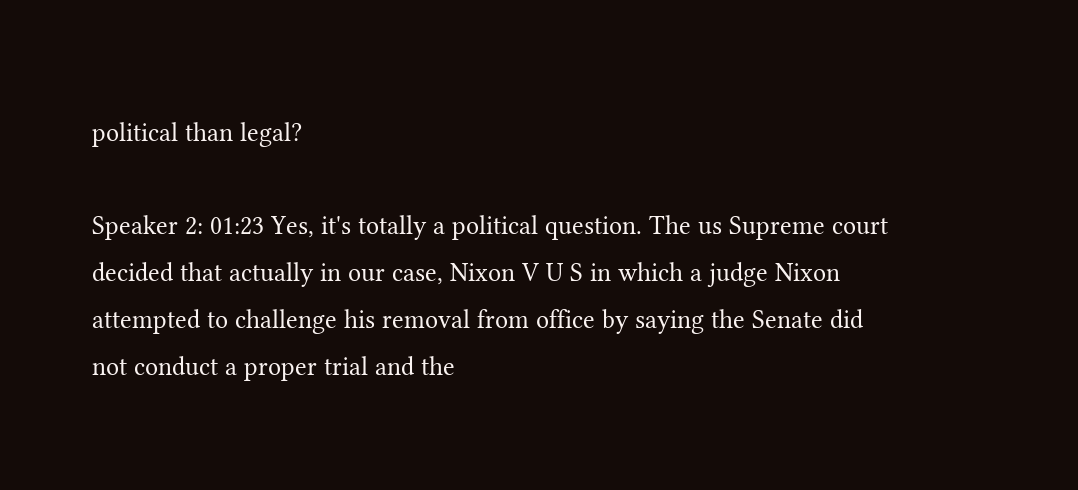political than legal?

Speaker 2: 01:23 Yes, it's totally a political question. The us Supreme court decided that actually in our case, Nixon V U S in which a judge Nixon attempted to challenge his removal from office by saying the Senate did not conduct a proper trial and the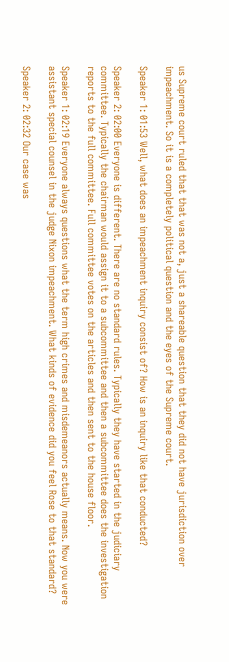us Supreme court ruled that that was not a, just a shareable question that they did not have jurisdiction over impeachment. So it is a completely political question and the eyes of the Supreme court.

Speaker 1: 01:53 Well, what does an impeachment inquiry consist of? How is an inquiry like that conducted?

Speaker 2: 02:00 Everyone is different. There are no standard rules. Typically they have started in the judiciary committee. Typically the chairman would assign it to a subcommittee and then a subcommittee does the investigation reports to the full committee. Full committee votes on the articles and then sent to the house floor.

Speaker 1: 02:19 Everyone always questions what the term high crimes and misdemeanors actually means. Now you were assistant special counsel in the judge Nixon impeachment. What kinds of evidence did you feel Rose to that standard?

Speaker 2: 02:32 Our case was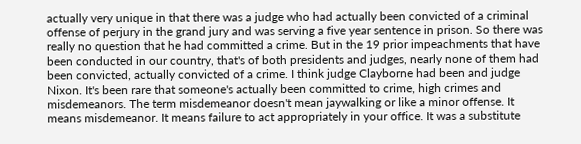actually very unique in that there was a judge who had actually been convicted of a criminal offense of perjury in the grand jury and was serving a five year sentence in prison. So there was really no question that he had committed a crime. But in the 19 prior impeachments that have been conducted in our country, that's of both presidents and judges, nearly none of them had been convicted, actually convicted of a crime. I think judge Clayborne had been and judge Nixon. It's been rare that someone's actually been committed to crime, high crimes and misdemeanors. The term misdemeanor doesn't mean jaywalking or like a minor offense. It means misdemeanor. It means failure to act appropriately in your office. It was a substitute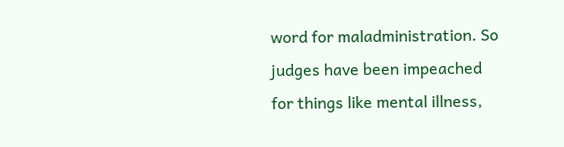word for maladministration. So judges have been impeached for things like mental illness,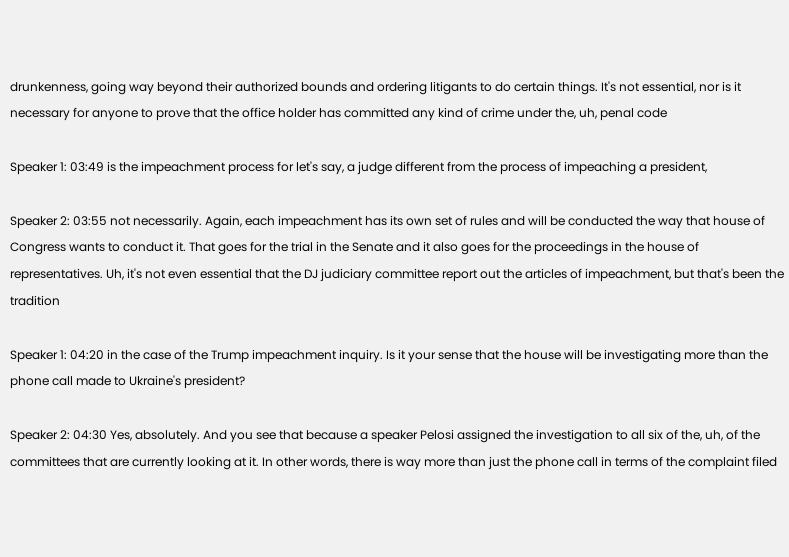drunkenness, going way beyond their authorized bounds and ordering litigants to do certain things. It's not essential, nor is it necessary for anyone to prove that the office holder has committed any kind of crime under the, uh, penal code

Speaker 1: 03:49 is the impeachment process for let's say, a judge different from the process of impeaching a president,

Speaker 2: 03:55 not necessarily. Again, each impeachment has its own set of rules and will be conducted the way that house of Congress wants to conduct it. That goes for the trial in the Senate and it also goes for the proceedings in the house of representatives. Uh, it's not even essential that the DJ judiciary committee report out the articles of impeachment, but that's been the tradition

Speaker 1: 04:20 in the case of the Trump impeachment inquiry. Is it your sense that the house will be investigating more than the phone call made to Ukraine's president?

Speaker 2: 04:30 Yes, absolutely. And you see that because a speaker Pelosi assigned the investigation to all six of the, uh, of the committees that are currently looking at it. In other words, there is way more than just the phone call in terms of the complaint filed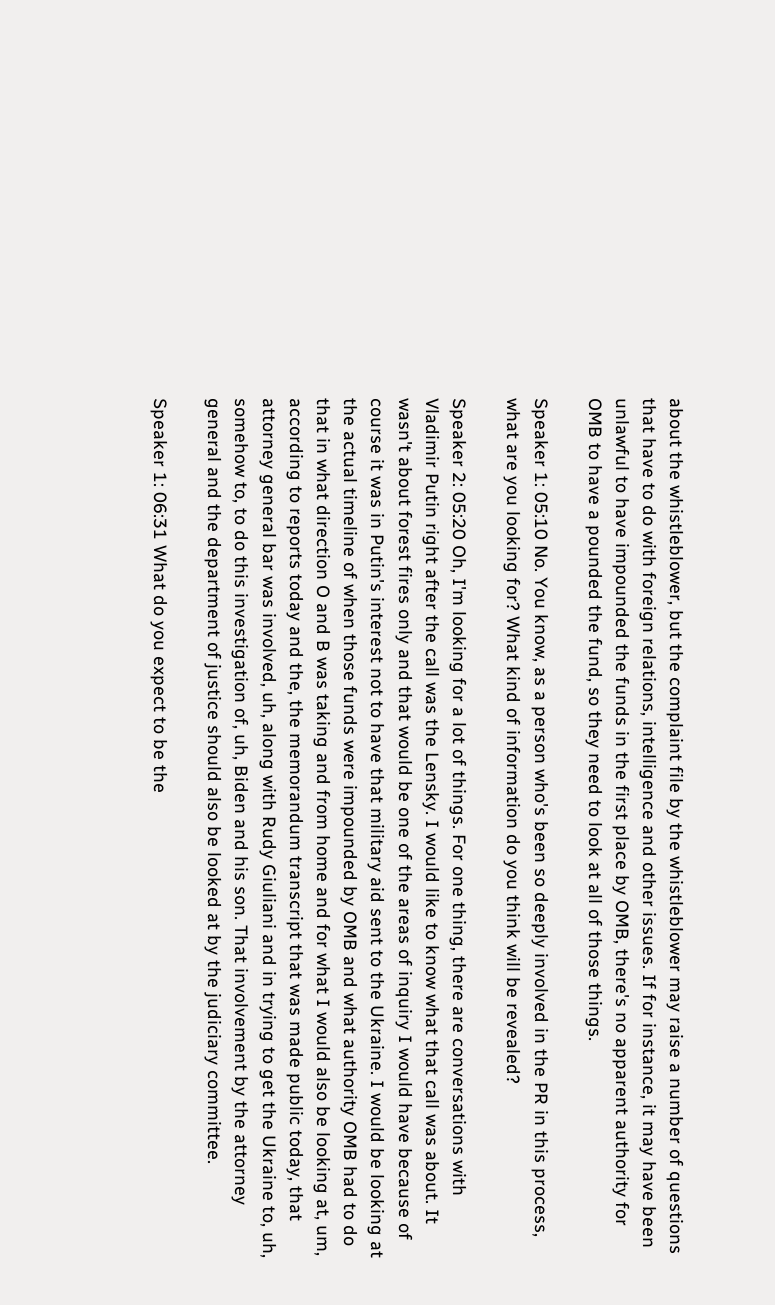about the whistleblower, but the complaint file by the whistleblower may raise a number of questions that have to do with foreign relations, intelligence and other issues. If for instance, it may have been unlawful to have impounded the funds in the first place by OMB, there's no apparent authority for OMB to have a pounded the fund, so they need to look at all of those things.

Speaker 1: 05:10 No. You know, as a person who's been so deeply involved in the PR in this process, what are you looking for? What kind of information do you think will be revealed?

Speaker 2: 05:20 Oh, I'm looking for a lot of things. For one thing, there are conversations with Vladimir Putin right after the call was the Lensky. I would like to know what that call was about. It wasn't about forest fires only and that would be one of the areas of inquiry I would have because of course it was in Putin's interest not to have that military aid sent to the Ukraine. I would be looking at the actual timeline of when those funds were impounded by OMB and what authority OMB had to do that in what direction O and B was taking and from home and for what I would also be looking at, um, according to reports today and the, the memorandum transcript that was made public today, that attorney general bar was involved, uh, along with Rudy Giuliani and in trying to get the Ukraine to, uh, somehow to, to do this investigation of, uh, Biden and his son. That involvement by the attorney general and the department of justice should also be looked at by the judiciary committee.

Speaker 1: 06:31 What do you expect to be the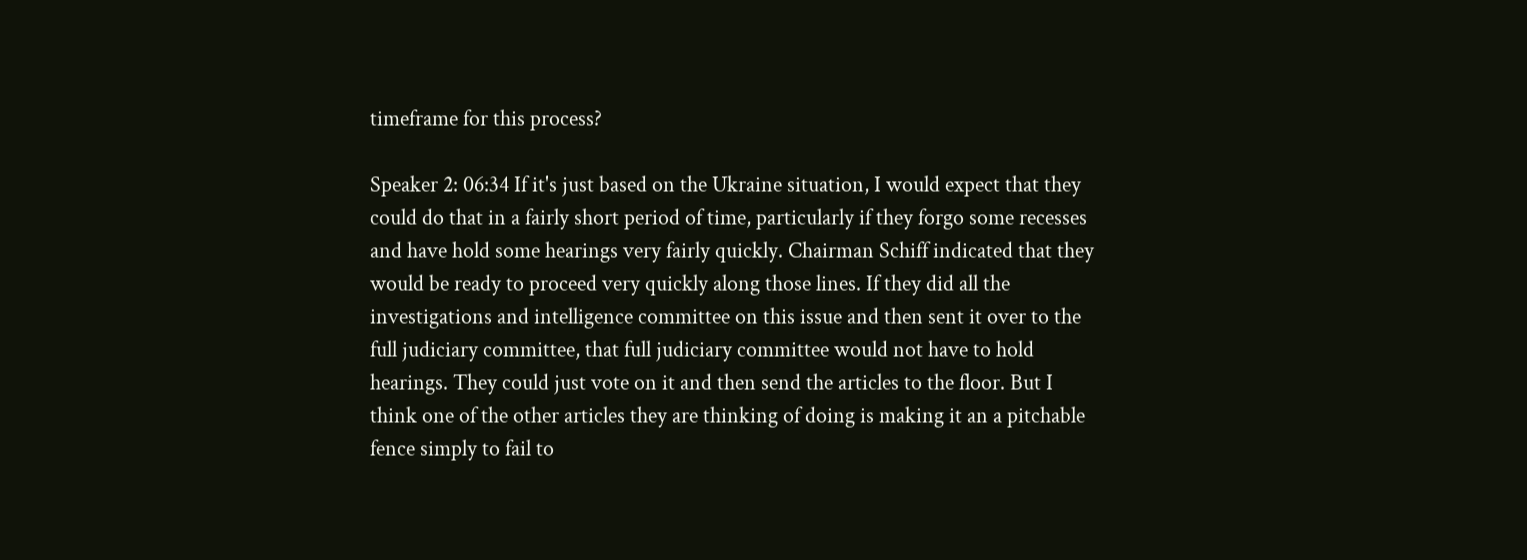timeframe for this process?

Speaker 2: 06:34 If it's just based on the Ukraine situation, I would expect that they could do that in a fairly short period of time, particularly if they forgo some recesses and have hold some hearings very fairly quickly. Chairman Schiff indicated that they would be ready to proceed very quickly along those lines. If they did all the investigations and intelligence committee on this issue and then sent it over to the full judiciary committee, that full judiciary committee would not have to hold hearings. They could just vote on it and then send the articles to the floor. But I think one of the other articles they are thinking of doing is making it an a pitchable fence simply to fail to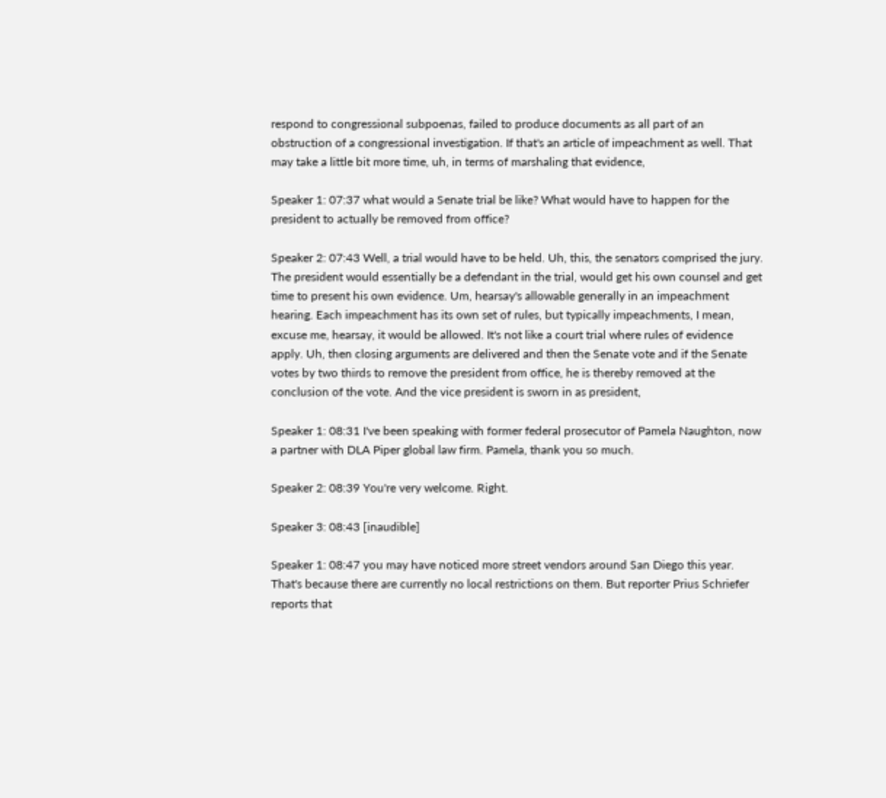respond to congressional subpoenas, failed to produce documents as all part of an obstruction of a congressional investigation. If that's an article of impeachment as well. That may take a little bit more time, uh, in terms of marshaling that evidence,

Speaker 1: 07:37 what would a Senate trial be like? What would have to happen for the president to actually be removed from office?

Speaker 2: 07:43 Well, a trial would have to be held. Uh, this, the senators comprised the jury. The president would essentially be a defendant in the trial, would get his own counsel and get time to present his own evidence. Um, hearsay's allowable generally in an impeachment hearing. Each impeachment has its own set of rules, but typically impeachments, I mean, excuse me, hearsay, it would be allowed. It's not like a court trial where rules of evidence apply. Uh, then closing arguments are delivered and then the Senate vote and if the Senate votes by two thirds to remove the president from office, he is thereby removed at the conclusion of the vote. And the vice president is sworn in as president,

Speaker 1: 08:31 I've been speaking with former federal prosecutor of Pamela Naughton, now a partner with DLA Piper global law firm. Pamela, thank you so much.

Speaker 2: 08:39 You're very welcome. Right.

Speaker 3: 08:43 [inaudible]

Speaker 1: 08:47 you may have noticed more street vendors around San Diego this year. That's because there are currently no local restrictions on them. But reporter Prius Schriefer reports that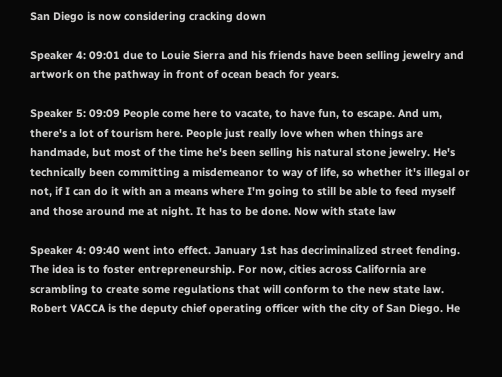San Diego is now considering cracking down

Speaker 4: 09:01 due to Louie Sierra and his friends have been selling jewelry and artwork on the pathway in front of ocean beach for years.

Speaker 5: 09:09 People come here to vacate, to have fun, to escape. And um, there's a lot of tourism here. People just really love when when things are handmade, but most of the time he's been selling his natural stone jewelry. He's technically been committing a misdemeanor to way of life, so whether it's illegal or not, if I can do it with an a means where I'm going to still be able to feed myself and those around me at night. It has to be done. Now with state law

Speaker 4: 09:40 went into effect. January 1st has decriminalized street fending. The idea is to foster entrepreneurship. For now, cities across California are scrambling to create some regulations that will conform to the new state law. Robert VACCA is the deputy chief operating officer with the city of San Diego. He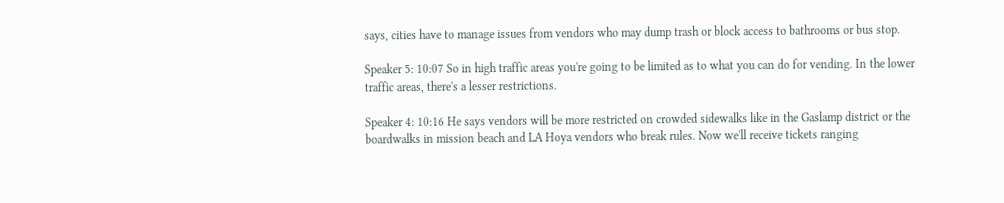says, cities have to manage issues from vendors who may dump trash or block access to bathrooms or bus stop.

Speaker 5: 10:07 So in high traffic areas you're going to be limited as to what you can do for vending. In the lower traffic areas, there's a lesser restrictions.

Speaker 4: 10:16 He says vendors will be more restricted on crowded sidewalks like in the Gaslamp district or the boardwalks in mission beach and LA Hoya vendors who break rules. Now we'll receive tickets ranging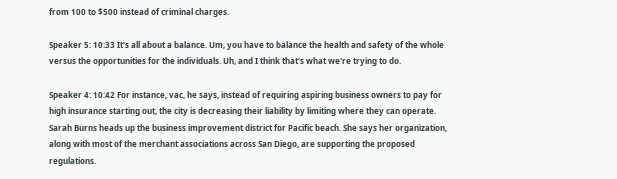from 100 to $500 instead of criminal charges.

Speaker 5: 10:33 It's all about a balance. Um, you have to balance the health and safety of the whole versus the opportunities for the individuals. Uh, and I think that's what we're trying to do.

Speaker 4: 10:42 For instance, vac, he says, instead of requiring aspiring business owners to pay for high insurance starting out, the city is decreasing their liability by limiting where they can operate. Sarah Burns heads up the business improvement district for Pacific beach. She says her organization, along with most of the merchant associations across San Diego, are supporting the proposed regulations.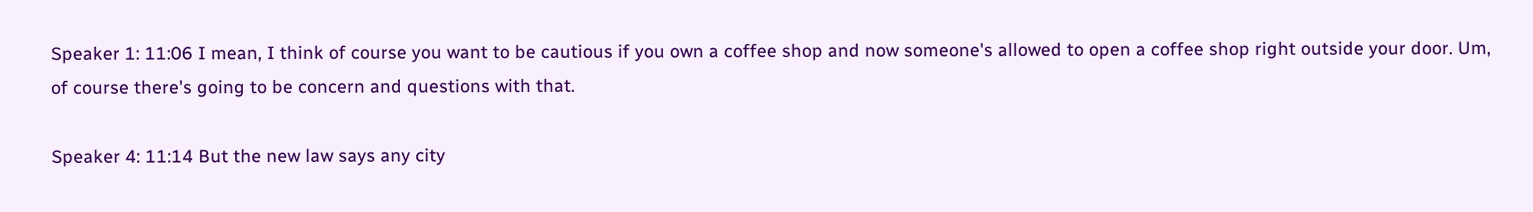Speaker 1: 11:06 I mean, I think of course you want to be cautious if you own a coffee shop and now someone's allowed to open a coffee shop right outside your door. Um, of course there's going to be concern and questions with that.

Speaker 4: 11:14 But the new law says any city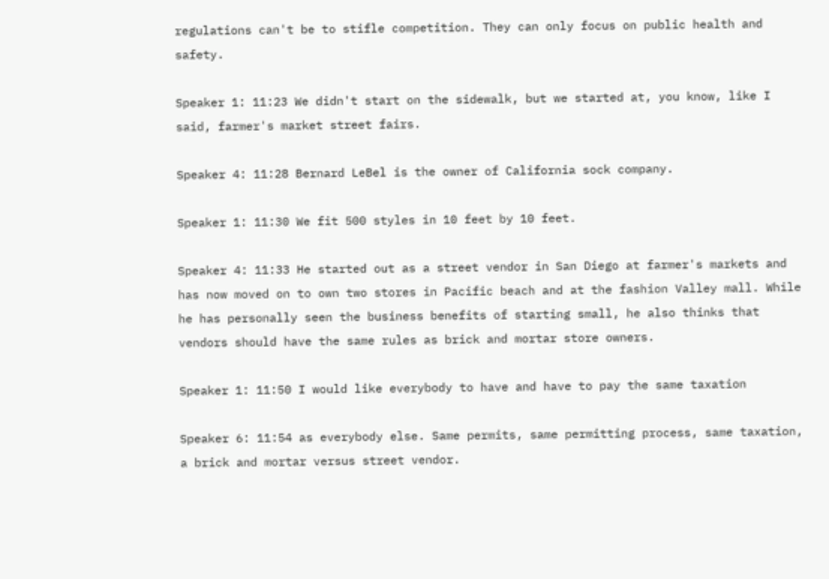regulations can't be to stifle competition. They can only focus on public health and safety.

Speaker 1: 11:23 We didn't start on the sidewalk, but we started at, you know, like I said, farmer's market street fairs.

Speaker 4: 11:28 Bernard LeBel is the owner of California sock company.

Speaker 1: 11:30 We fit 500 styles in 10 feet by 10 feet.

Speaker 4: 11:33 He started out as a street vendor in San Diego at farmer's markets and has now moved on to own two stores in Pacific beach and at the fashion Valley mall. While he has personally seen the business benefits of starting small, he also thinks that vendors should have the same rules as brick and mortar store owners.

Speaker 1: 11:50 I would like everybody to have and have to pay the same taxation

Speaker 6: 11:54 as everybody else. Same permits, same permitting process, same taxation, a brick and mortar versus street vendor.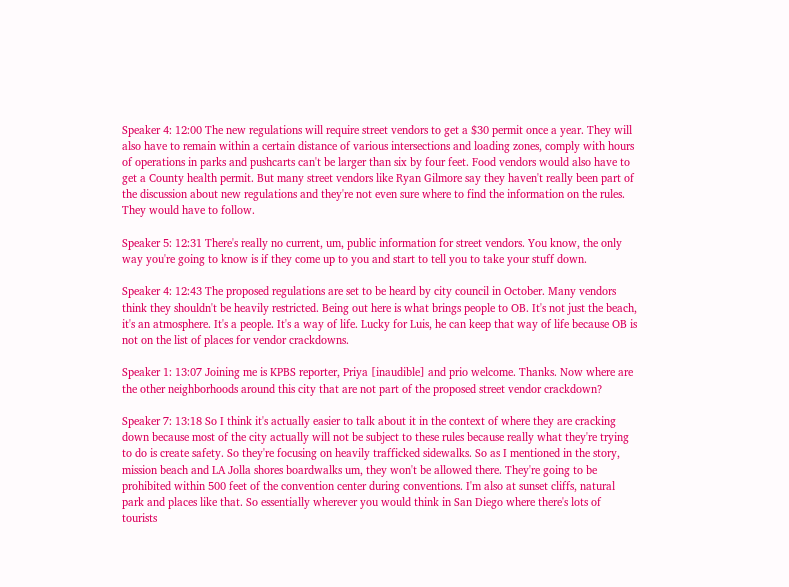Speaker 4: 12:00 The new regulations will require street vendors to get a $30 permit once a year. They will also have to remain within a certain distance of various intersections and loading zones, comply with hours of operations in parks and pushcarts can't be larger than six by four feet. Food vendors would also have to get a County health permit. But many street vendors like Ryan Gilmore say they haven't really been part of the discussion about new regulations and they're not even sure where to find the information on the rules. They would have to follow.

Speaker 5: 12:31 There's really no current, um, public information for street vendors. You know, the only way you're going to know is if they come up to you and start to tell you to take your stuff down.

Speaker 4: 12:43 The proposed regulations are set to be heard by city council in October. Many vendors think they shouldn't be heavily restricted. Being out here is what brings people to OB. It's not just the beach, it's an atmosphere. It's a people. It's a way of life. Lucky for Luis, he can keep that way of life because OB is not on the list of places for vendor crackdowns.

Speaker 1: 13:07 Joining me is KPBS reporter, Priya [inaudible] and prio welcome. Thanks. Now where are the other neighborhoods around this city that are not part of the proposed street vendor crackdown?

Speaker 7: 13:18 So I think it's actually easier to talk about it in the context of where they are cracking down because most of the city actually will not be subject to these rules because really what they're trying to do is create safety. So they're focusing on heavily trafficked sidewalks. So as I mentioned in the story, mission beach and LA Jolla shores boardwalks um, they won't be allowed there. They're going to be prohibited within 500 feet of the convention center during conventions. I'm also at sunset cliffs, natural park and places like that. So essentially wherever you would think in San Diego where there's lots of tourists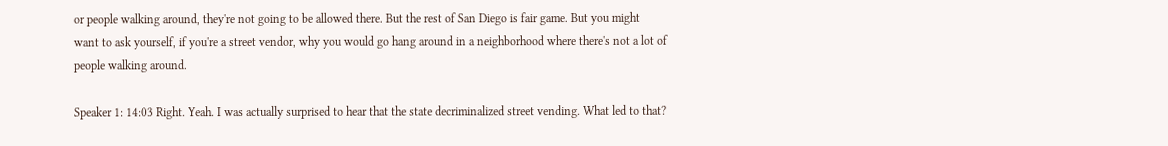or people walking around, they're not going to be allowed there. But the rest of San Diego is fair game. But you might want to ask yourself, if you're a street vendor, why you would go hang around in a neighborhood where there's not a lot of people walking around.

Speaker 1: 14:03 Right. Yeah. I was actually surprised to hear that the state decriminalized street vending. What led to that?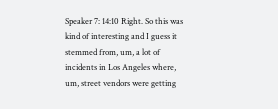Speaker 7: 14:10 Right. So this was kind of interesting and I guess it stemmed from, um, a lot of incidents in Los Angeles where, um, street vendors were getting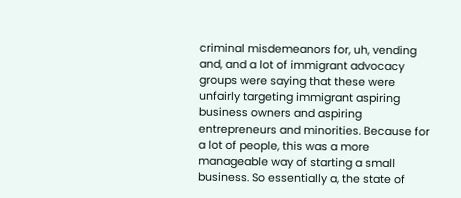criminal misdemeanors for, uh, vending and, and a lot of immigrant advocacy groups were saying that these were unfairly targeting immigrant aspiring business owners and aspiring entrepreneurs and minorities. Because for a lot of people, this was a more manageable way of starting a small business. So essentially a, the state of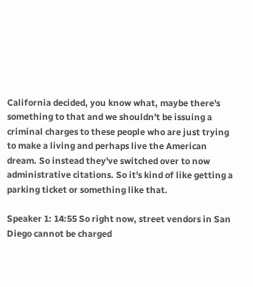California decided, you know what, maybe there's something to that and we shouldn't be issuing a criminal charges to these people who are just trying to make a living and perhaps live the American dream. So instead they've switched over to now administrative citations. So it's kind of like getting a parking ticket or something like that.

Speaker 1: 14:55 So right now, street vendors in San Diego cannot be charged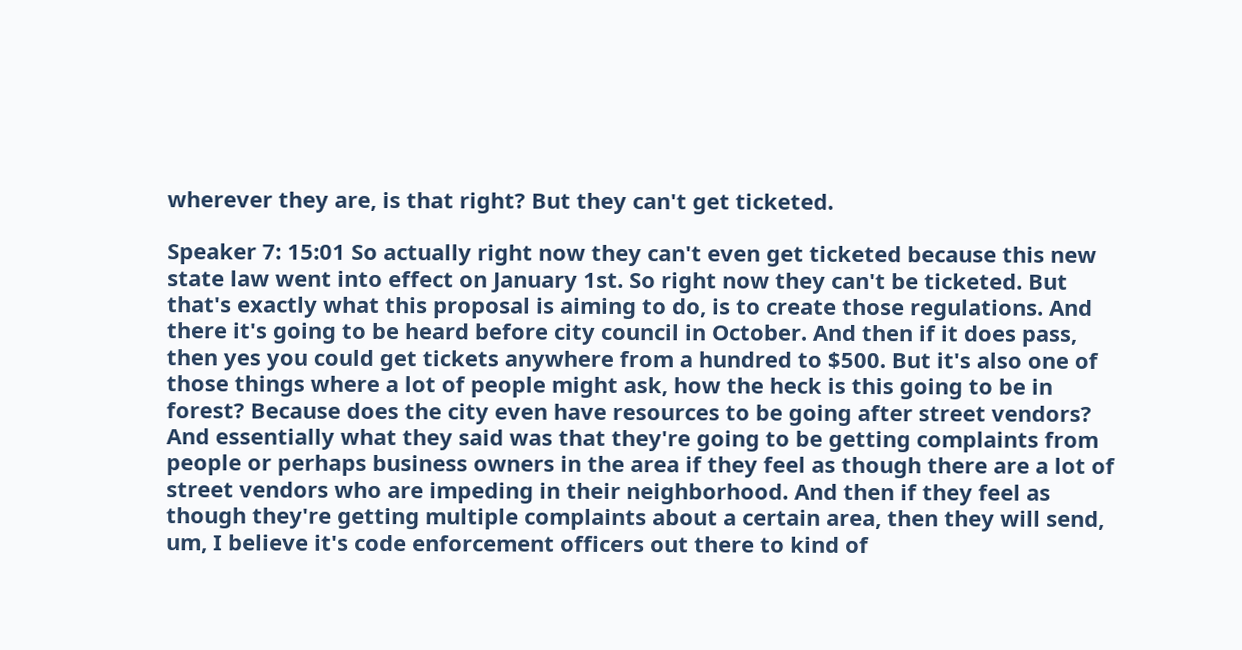wherever they are, is that right? But they can't get ticketed.

Speaker 7: 15:01 So actually right now they can't even get ticketed because this new state law went into effect on January 1st. So right now they can't be ticketed. But that's exactly what this proposal is aiming to do, is to create those regulations. And there it's going to be heard before city council in October. And then if it does pass, then yes you could get tickets anywhere from a hundred to $500. But it's also one of those things where a lot of people might ask, how the heck is this going to be in forest? Because does the city even have resources to be going after street vendors? And essentially what they said was that they're going to be getting complaints from people or perhaps business owners in the area if they feel as though there are a lot of street vendors who are impeding in their neighborhood. And then if they feel as though they're getting multiple complaints about a certain area, then they will send, um, I believe it's code enforcement officers out there to kind of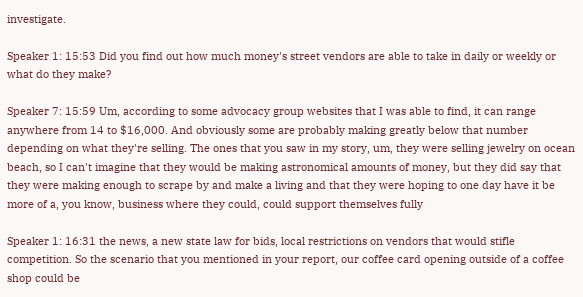investigate.

Speaker 1: 15:53 Did you find out how much money's street vendors are able to take in daily or weekly or what do they make?

Speaker 7: 15:59 Um, according to some advocacy group websites that I was able to find, it can range anywhere from 14 to $16,000. And obviously some are probably making greatly below that number depending on what they're selling. The ones that you saw in my story, um, they were selling jewelry on ocean beach, so I can't imagine that they would be making astronomical amounts of money, but they did say that they were making enough to scrape by and make a living and that they were hoping to one day have it be more of a, you know, business where they could, could support themselves fully

Speaker 1: 16:31 the news, a new state law for bids, local restrictions on vendors that would stifle competition. So the scenario that you mentioned in your report, our coffee card opening outside of a coffee shop could be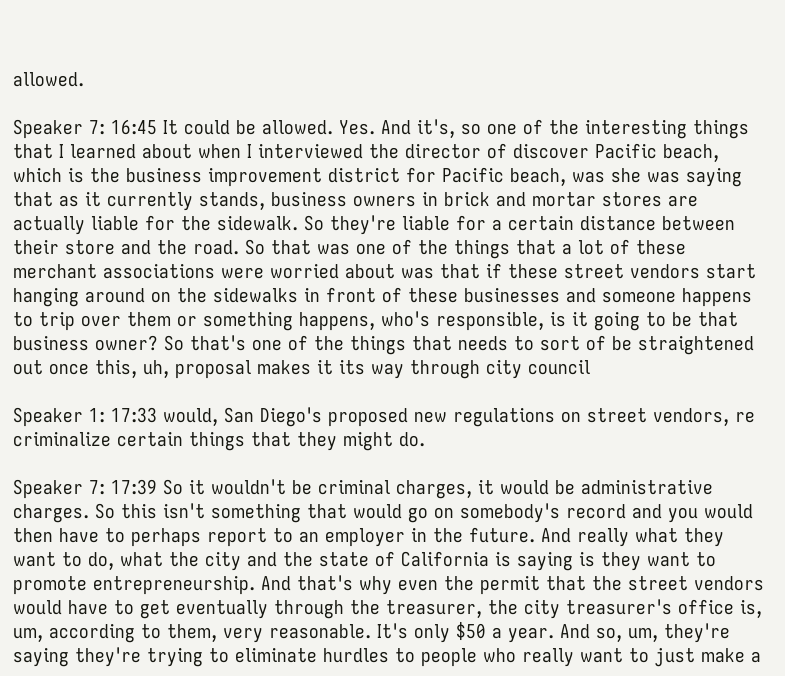allowed.

Speaker 7: 16:45 It could be allowed. Yes. And it's, so one of the interesting things that I learned about when I interviewed the director of discover Pacific beach, which is the business improvement district for Pacific beach, was she was saying that as it currently stands, business owners in brick and mortar stores are actually liable for the sidewalk. So they're liable for a certain distance between their store and the road. So that was one of the things that a lot of these merchant associations were worried about was that if these street vendors start hanging around on the sidewalks in front of these businesses and someone happens to trip over them or something happens, who's responsible, is it going to be that business owner? So that's one of the things that needs to sort of be straightened out once this, uh, proposal makes it its way through city council

Speaker 1: 17:33 would, San Diego's proposed new regulations on street vendors, re criminalize certain things that they might do.

Speaker 7: 17:39 So it wouldn't be criminal charges, it would be administrative charges. So this isn't something that would go on somebody's record and you would then have to perhaps report to an employer in the future. And really what they want to do, what the city and the state of California is saying is they want to promote entrepreneurship. And that's why even the permit that the street vendors would have to get eventually through the treasurer, the city treasurer's office is, um, according to them, very reasonable. It's only $50 a year. And so, um, they're saying they're trying to eliminate hurdles to people who really want to just make a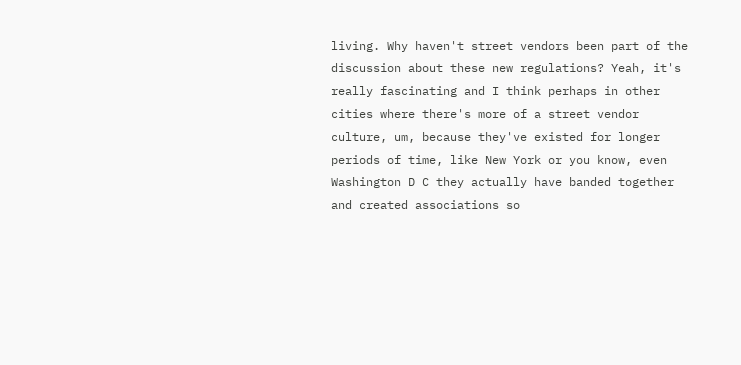living. Why haven't street vendors been part of the discussion about these new regulations? Yeah, it's really fascinating and I think perhaps in other cities where there's more of a street vendor culture, um, because they've existed for longer periods of time, like New York or you know, even Washington D C they actually have banded together and created associations so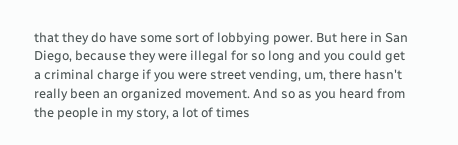that they do have some sort of lobbying power. But here in San Diego, because they were illegal for so long and you could get a criminal charge if you were street vending, um, there hasn't really been an organized movement. And so as you heard from the people in my story, a lot of times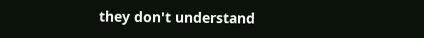they don't understand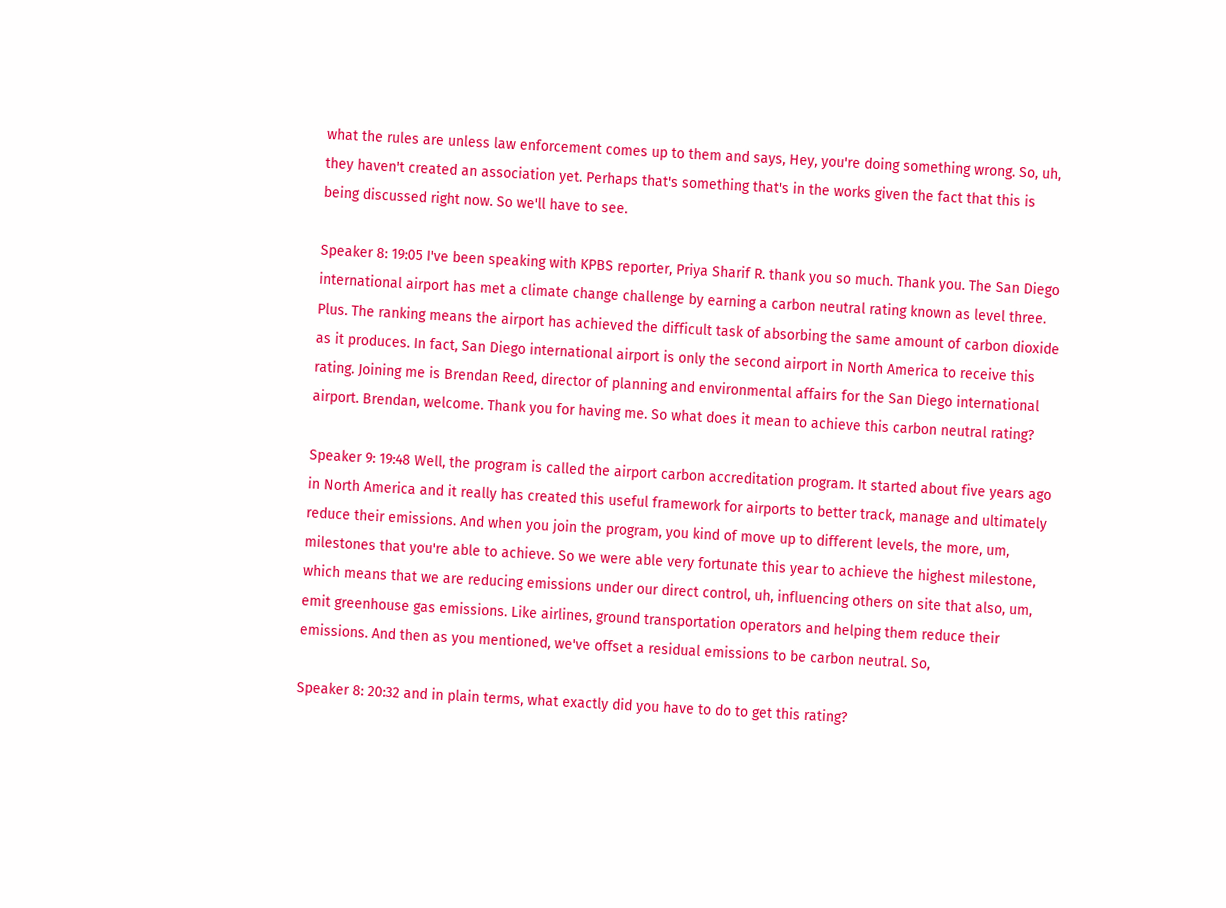what the rules are unless law enforcement comes up to them and says, Hey, you're doing something wrong. So, uh, they haven't created an association yet. Perhaps that's something that's in the works given the fact that this is being discussed right now. So we'll have to see.

Speaker 8: 19:05 I've been speaking with KPBS reporter, Priya Sharif R. thank you so much. Thank you. The San Diego international airport has met a climate change challenge by earning a carbon neutral rating known as level three. Plus. The ranking means the airport has achieved the difficult task of absorbing the same amount of carbon dioxide as it produces. In fact, San Diego international airport is only the second airport in North America to receive this rating. Joining me is Brendan Reed, director of planning and environmental affairs for the San Diego international airport. Brendan, welcome. Thank you for having me. So what does it mean to achieve this carbon neutral rating?

Speaker 9: 19:48 Well, the program is called the airport carbon accreditation program. It started about five years ago in North America and it really has created this useful framework for airports to better track, manage and ultimately reduce their emissions. And when you join the program, you kind of move up to different levels, the more, um, milestones that you're able to achieve. So we were able very fortunate this year to achieve the highest milestone, which means that we are reducing emissions under our direct control, uh, influencing others on site that also, um, emit greenhouse gas emissions. Like airlines, ground transportation operators and helping them reduce their emissions. And then as you mentioned, we've offset a residual emissions to be carbon neutral. So,

Speaker 8: 20:32 and in plain terms, what exactly did you have to do to get this rating?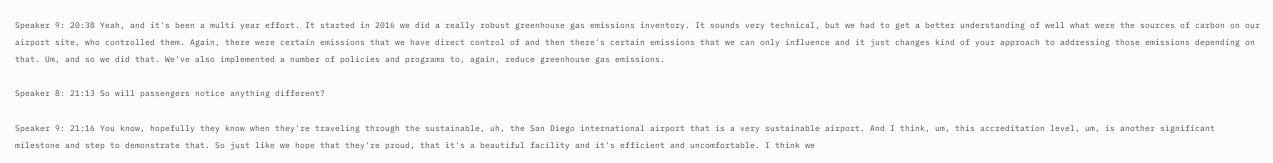Speaker 9: 20:38 Yeah, and it's been a multi year effort. It started in 2016 we did a really robust greenhouse gas emissions inventory. It sounds very technical, but we had to get a better understanding of well what were the sources of carbon on our airport site, who controlled them. Again, there were certain emissions that we have direct control of and then there's certain emissions that we can only influence and it just changes kind of your approach to addressing those emissions depending on that. Um, and so we did that. We've also implemented a number of policies and programs to, again, reduce greenhouse gas emissions.

Speaker 8: 21:13 So will passengers notice anything different?

Speaker 9: 21:16 You know, hopefully they know when they're traveling through the sustainable, uh, the San Diego international airport that is a very sustainable airport. And I think, um, this accreditation level, um, is another significant milestone and step to demonstrate that. So just like we hope that they're proud, that it's a beautiful facility and it's efficient and uncomfortable. I think we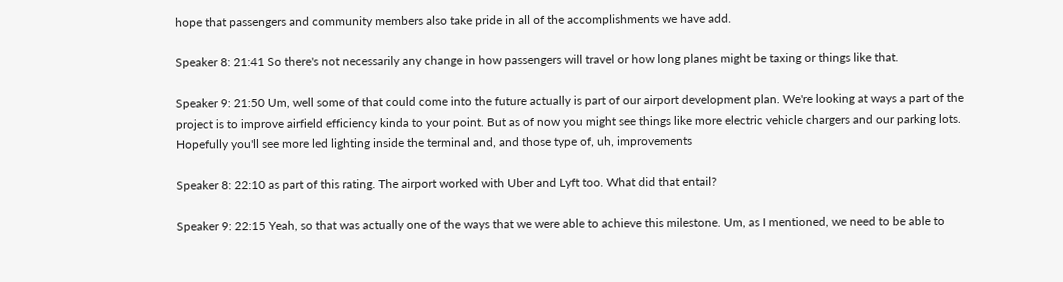hope that passengers and community members also take pride in all of the accomplishments we have add.

Speaker 8: 21:41 So there's not necessarily any change in how passengers will travel or how long planes might be taxing or things like that.

Speaker 9: 21:50 Um, well some of that could come into the future actually is part of our airport development plan. We're looking at ways a part of the project is to improve airfield efficiency kinda to your point. But as of now you might see things like more electric vehicle chargers and our parking lots. Hopefully you'll see more led lighting inside the terminal and, and those type of, uh, improvements

Speaker 8: 22:10 as part of this rating. The airport worked with Uber and Lyft too. What did that entail?

Speaker 9: 22:15 Yeah, so that was actually one of the ways that we were able to achieve this milestone. Um, as I mentioned, we need to be able to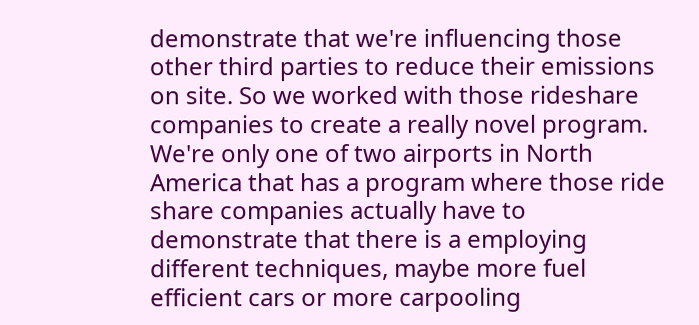demonstrate that we're influencing those other third parties to reduce their emissions on site. So we worked with those rideshare companies to create a really novel program. We're only one of two airports in North America that has a program where those ride share companies actually have to demonstrate that there is a employing different techniques, maybe more fuel efficient cars or more carpooling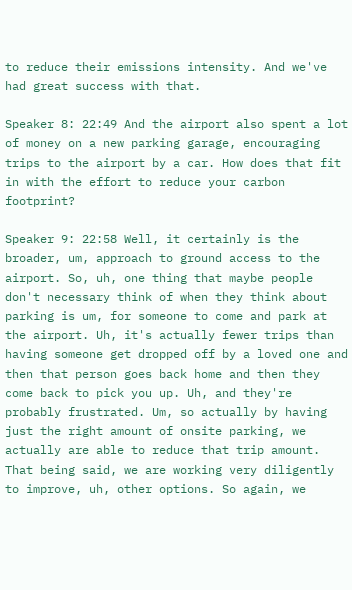to reduce their emissions intensity. And we've had great success with that.

Speaker 8: 22:49 And the airport also spent a lot of money on a new parking garage, encouraging trips to the airport by a car. How does that fit in with the effort to reduce your carbon footprint?

Speaker 9: 22:58 Well, it certainly is the broader, um, approach to ground access to the airport. So, uh, one thing that maybe people don't necessary think of when they think about parking is um, for someone to come and park at the airport. Uh, it's actually fewer trips than having someone get dropped off by a loved one and then that person goes back home and then they come back to pick you up. Uh, and they're probably frustrated. Um, so actually by having just the right amount of onsite parking, we actually are able to reduce that trip amount. That being said, we are working very diligently to improve, uh, other options. So again, we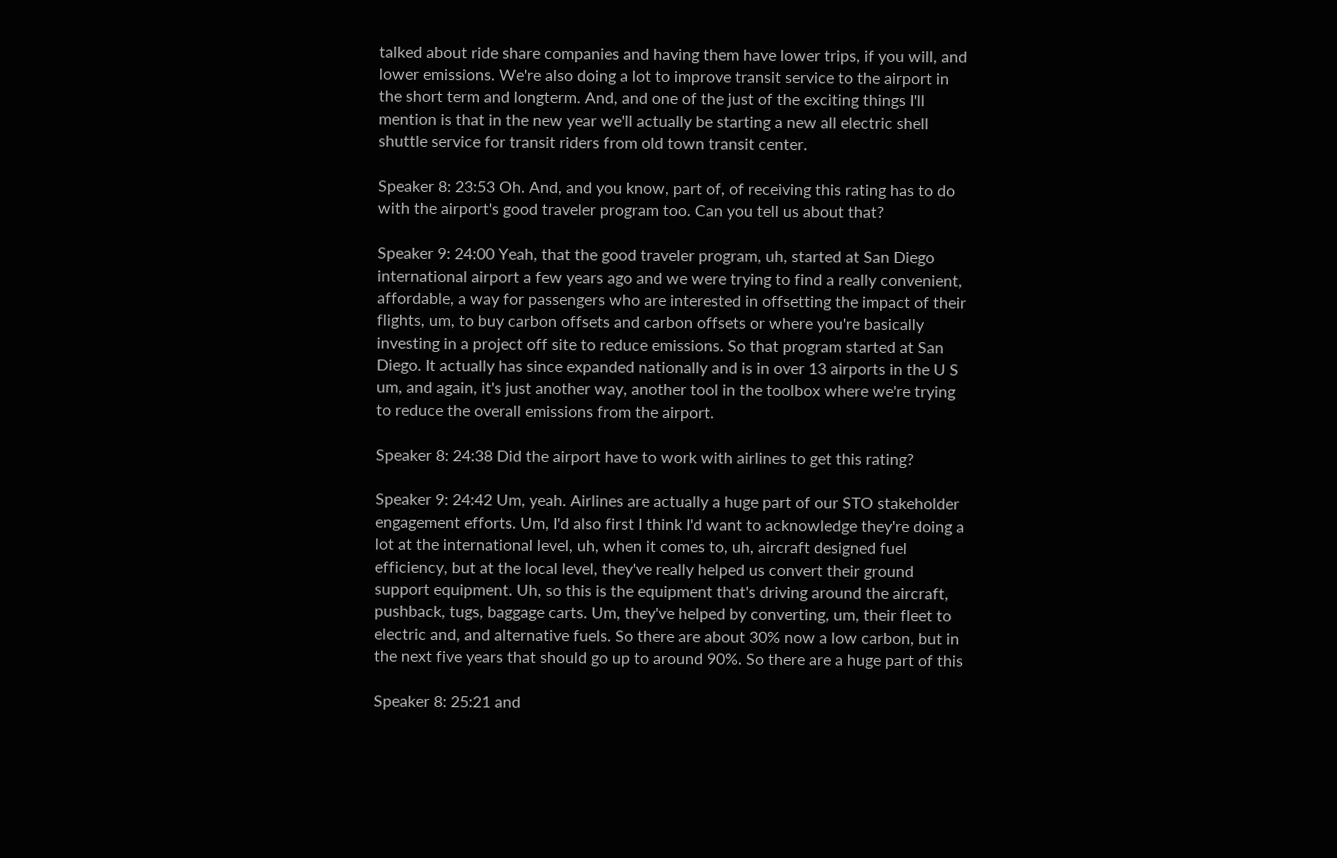talked about ride share companies and having them have lower trips, if you will, and lower emissions. We're also doing a lot to improve transit service to the airport in the short term and longterm. And, and one of the just of the exciting things I'll mention is that in the new year we'll actually be starting a new all electric shell shuttle service for transit riders from old town transit center.

Speaker 8: 23:53 Oh. And, and you know, part of, of receiving this rating has to do with the airport's good traveler program too. Can you tell us about that?

Speaker 9: 24:00 Yeah, that the good traveler program, uh, started at San Diego international airport a few years ago and we were trying to find a really convenient, affordable, a way for passengers who are interested in offsetting the impact of their flights, um, to buy carbon offsets and carbon offsets or where you're basically investing in a project off site to reduce emissions. So that program started at San Diego. It actually has since expanded nationally and is in over 13 airports in the U S um, and again, it's just another way, another tool in the toolbox where we're trying to reduce the overall emissions from the airport.

Speaker 8: 24:38 Did the airport have to work with airlines to get this rating?

Speaker 9: 24:42 Um, yeah. Airlines are actually a huge part of our STO stakeholder engagement efforts. Um, I'd also first I think I'd want to acknowledge they're doing a lot at the international level, uh, when it comes to, uh, aircraft designed fuel efficiency, but at the local level, they've really helped us convert their ground support equipment. Uh, so this is the equipment that's driving around the aircraft, pushback, tugs, baggage carts. Um, they've helped by converting, um, their fleet to electric and, and alternative fuels. So there are about 30% now a low carbon, but in the next five years that should go up to around 90%. So there are a huge part of this

Speaker 8: 25:21 and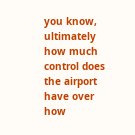you know, ultimately how much control does the airport have over how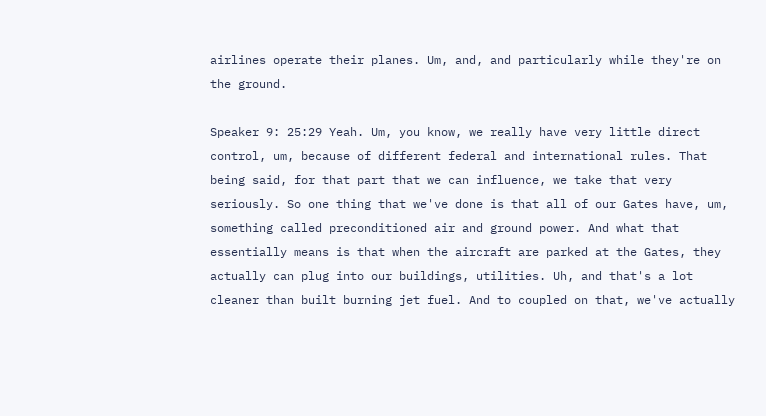airlines operate their planes. Um, and, and particularly while they're on the ground.

Speaker 9: 25:29 Yeah. Um, you know, we really have very little direct control, um, because of different federal and international rules. That being said, for that part that we can influence, we take that very seriously. So one thing that we've done is that all of our Gates have, um, something called preconditioned air and ground power. And what that essentially means is that when the aircraft are parked at the Gates, they actually can plug into our buildings, utilities. Uh, and that's a lot cleaner than built burning jet fuel. And to coupled on that, we've actually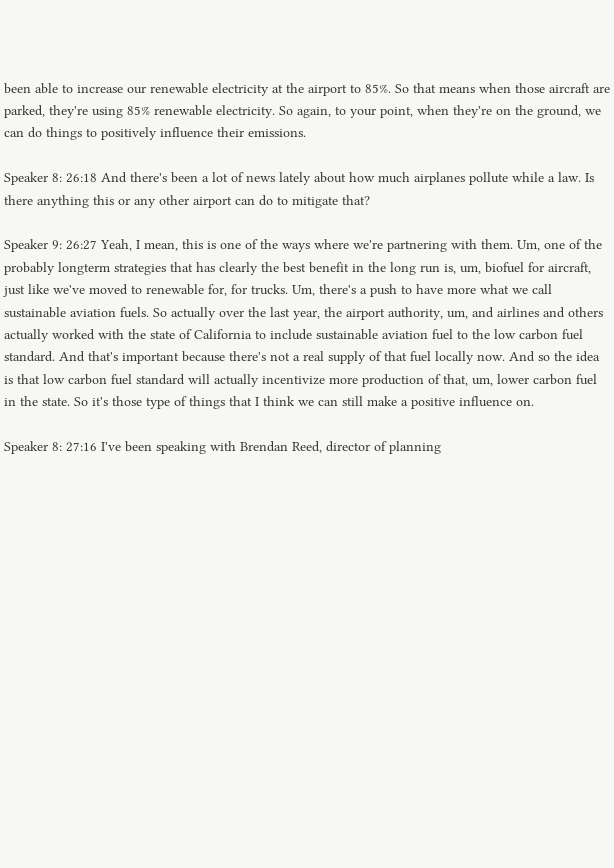been able to increase our renewable electricity at the airport to 85%. So that means when those aircraft are parked, they're using 85% renewable electricity. So again, to your point, when they're on the ground, we can do things to positively influence their emissions.

Speaker 8: 26:18 And there's been a lot of news lately about how much airplanes pollute while a law. Is there anything this or any other airport can do to mitigate that?

Speaker 9: 26:27 Yeah, I mean, this is one of the ways where we're partnering with them. Um, one of the probably longterm strategies that has clearly the best benefit in the long run is, um, biofuel for aircraft, just like we've moved to renewable for, for trucks. Um, there's a push to have more what we call sustainable aviation fuels. So actually over the last year, the airport authority, um, and airlines and others actually worked with the state of California to include sustainable aviation fuel to the low carbon fuel standard. And that's important because there's not a real supply of that fuel locally now. And so the idea is that low carbon fuel standard will actually incentivize more production of that, um, lower carbon fuel in the state. So it's those type of things that I think we can still make a positive influence on.

Speaker 8: 27:16 I've been speaking with Brendan Reed, director of planning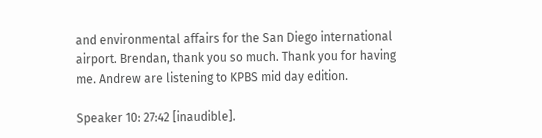and environmental affairs for the San Diego international airport. Brendan, thank you so much. Thank you for having me. Andrew are listening to KPBS mid day edition.

Speaker 10: 27:42 [inaudible].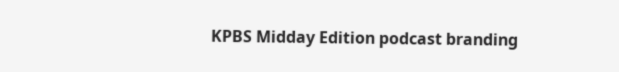KPBS Midday Edition podcast branding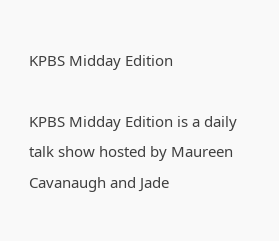KPBS Midday Edition

KPBS Midday Edition is a daily talk show hosted by Maureen Cavanaugh and Jade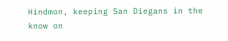Hindmon, keeping San Diegans in the know on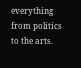everything from politics to the arts.